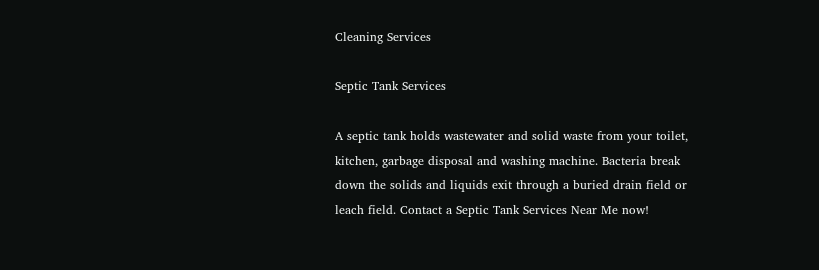Cleaning Services

Septic Tank Services

A septic tank holds wastewater and solid waste from your toilet, kitchen, garbage disposal and washing machine. Bacteria break down the solids and liquids exit through a buried drain field or leach field. Contact a Septic Tank Services Near Me now!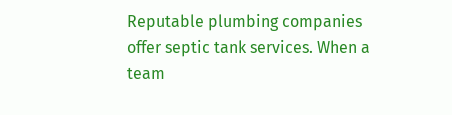Reputable plumbing companies offer septic tank services. When a team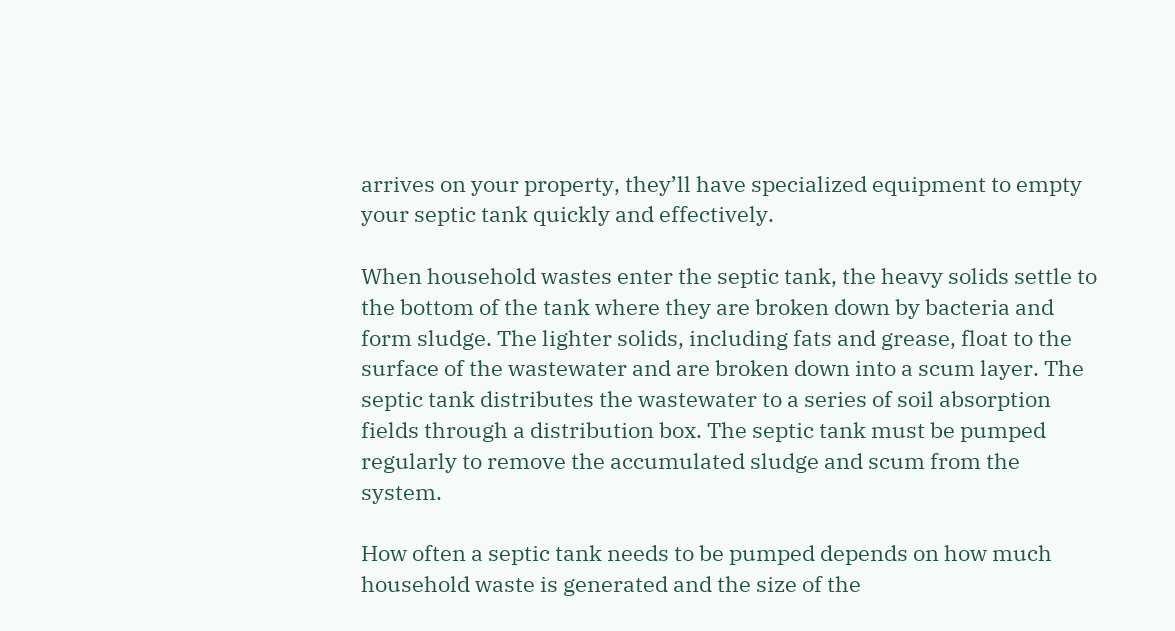arrives on your property, they’ll have specialized equipment to empty your septic tank quickly and effectively.

When household wastes enter the septic tank, the heavy solids settle to the bottom of the tank where they are broken down by bacteria and form sludge. The lighter solids, including fats and grease, float to the surface of the wastewater and are broken down into a scum layer. The septic tank distributes the wastewater to a series of soil absorption fields through a distribution box. The septic tank must be pumped regularly to remove the accumulated sludge and scum from the system.

How often a septic tank needs to be pumped depends on how much household waste is generated and the size of the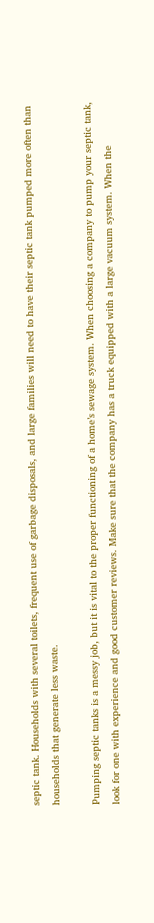septic tank. Households with several toilets, frequent use of garbage disposals, and large families will need to have their septic tank pumped more often than households that generate less waste.

Pumping septic tanks is a messy job, but it is vital to the proper functioning of a home’s sewage system. When choosing a company to pump your septic tank, look for one with experience and good customer reviews. Make sure that the company has a truck equipped with a large vacuum system. When the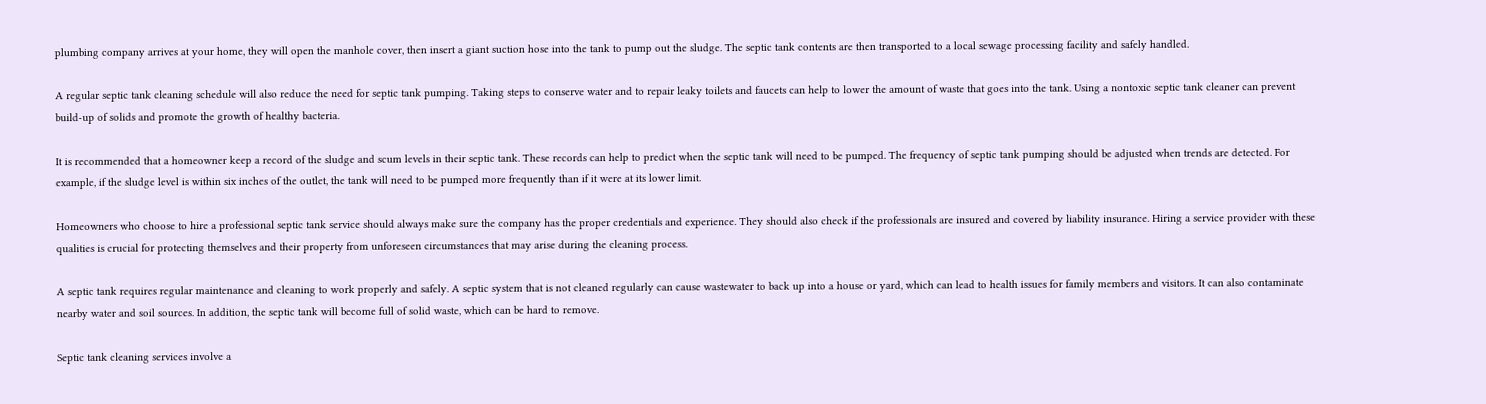plumbing company arrives at your home, they will open the manhole cover, then insert a giant suction hose into the tank to pump out the sludge. The septic tank contents are then transported to a local sewage processing facility and safely handled.

A regular septic tank cleaning schedule will also reduce the need for septic tank pumping. Taking steps to conserve water and to repair leaky toilets and faucets can help to lower the amount of waste that goes into the tank. Using a nontoxic septic tank cleaner can prevent build-up of solids and promote the growth of healthy bacteria.

It is recommended that a homeowner keep a record of the sludge and scum levels in their septic tank. These records can help to predict when the septic tank will need to be pumped. The frequency of septic tank pumping should be adjusted when trends are detected. For example, if the sludge level is within six inches of the outlet, the tank will need to be pumped more frequently than if it were at its lower limit.

Homeowners who choose to hire a professional septic tank service should always make sure the company has the proper credentials and experience. They should also check if the professionals are insured and covered by liability insurance. Hiring a service provider with these qualities is crucial for protecting themselves and their property from unforeseen circumstances that may arise during the cleaning process.

A septic tank requires regular maintenance and cleaning to work properly and safely. A septic system that is not cleaned regularly can cause wastewater to back up into a house or yard, which can lead to health issues for family members and visitors. It can also contaminate nearby water and soil sources. In addition, the septic tank will become full of solid waste, which can be hard to remove.

Septic tank cleaning services involve a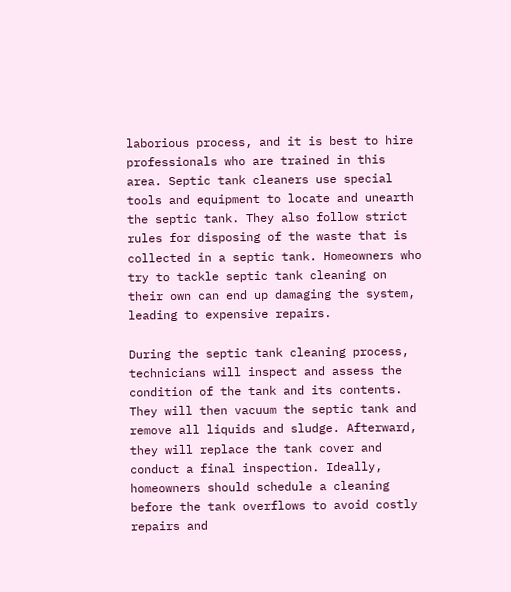laborious process, and it is best to hire professionals who are trained in this area. Septic tank cleaners use special tools and equipment to locate and unearth the septic tank. They also follow strict rules for disposing of the waste that is collected in a septic tank. Homeowners who try to tackle septic tank cleaning on their own can end up damaging the system, leading to expensive repairs.

During the septic tank cleaning process, technicians will inspect and assess the condition of the tank and its contents. They will then vacuum the septic tank and remove all liquids and sludge. Afterward, they will replace the tank cover and conduct a final inspection. Ideally, homeowners should schedule a cleaning before the tank overflows to avoid costly repairs and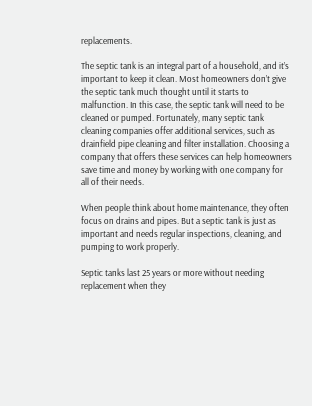replacements.

The septic tank is an integral part of a household, and it’s important to keep it clean. Most homeowners don’t give the septic tank much thought until it starts to malfunction. In this case, the septic tank will need to be cleaned or pumped. Fortunately, many septic tank cleaning companies offer additional services, such as drainfield pipe cleaning and filter installation. Choosing a company that offers these services can help homeowners save time and money by working with one company for all of their needs.

When people think about home maintenance, they often focus on drains and pipes. But a septic tank is just as important and needs regular inspections, cleaning, and pumping to work properly.

Septic tanks last 25 years or more without needing replacement when they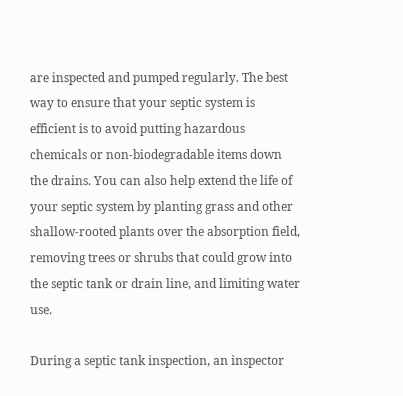are inspected and pumped regularly. The best way to ensure that your septic system is efficient is to avoid putting hazardous chemicals or non-biodegradable items down the drains. You can also help extend the life of your septic system by planting grass and other shallow-rooted plants over the absorption field, removing trees or shrubs that could grow into the septic tank or drain line, and limiting water use.

During a septic tank inspection, an inspector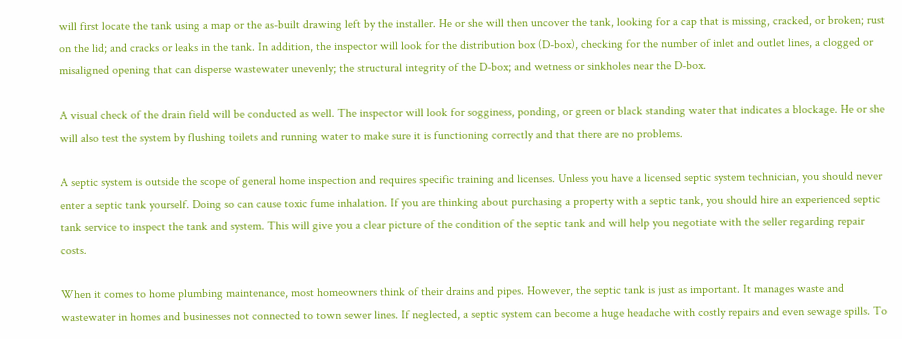will first locate the tank using a map or the as-built drawing left by the installer. He or she will then uncover the tank, looking for a cap that is missing, cracked, or broken; rust on the lid; and cracks or leaks in the tank. In addition, the inspector will look for the distribution box (D-box), checking for the number of inlet and outlet lines, a clogged or misaligned opening that can disperse wastewater unevenly; the structural integrity of the D-box; and wetness or sinkholes near the D-box.

A visual check of the drain field will be conducted as well. The inspector will look for sogginess, ponding, or green or black standing water that indicates a blockage. He or she will also test the system by flushing toilets and running water to make sure it is functioning correctly and that there are no problems.

A septic system is outside the scope of general home inspection and requires specific training and licenses. Unless you have a licensed septic system technician, you should never enter a septic tank yourself. Doing so can cause toxic fume inhalation. If you are thinking about purchasing a property with a septic tank, you should hire an experienced septic tank service to inspect the tank and system. This will give you a clear picture of the condition of the septic tank and will help you negotiate with the seller regarding repair costs.

When it comes to home plumbing maintenance, most homeowners think of their drains and pipes. However, the septic tank is just as important. It manages waste and wastewater in homes and businesses not connected to town sewer lines. If neglected, a septic system can become a huge headache with costly repairs and even sewage spills. To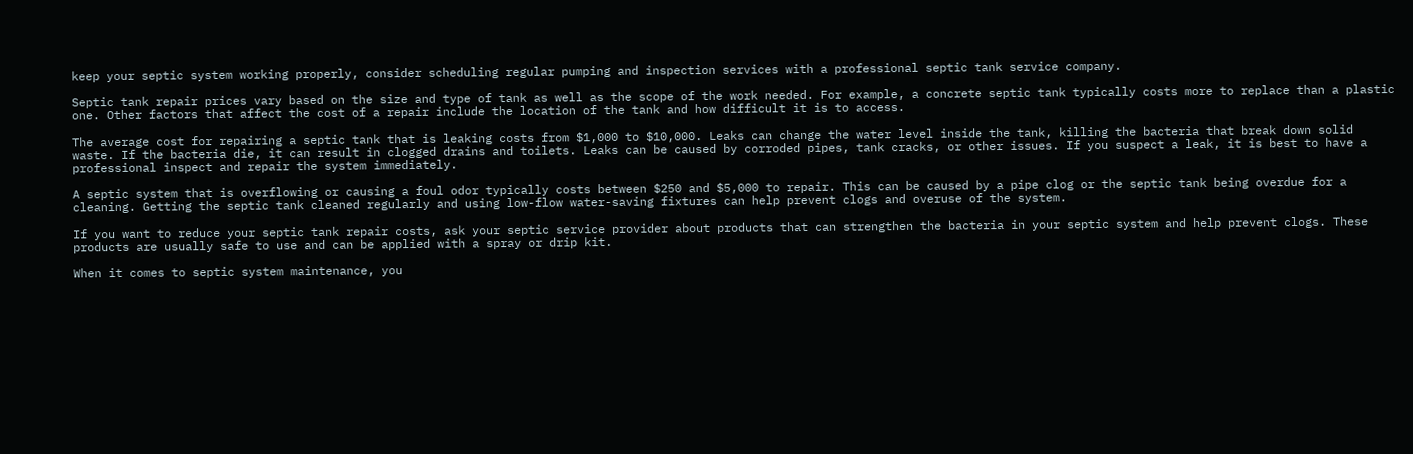keep your septic system working properly, consider scheduling regular pumping and inspection services with a professional septic tank service company.

Septic tank repair prices vary based on the size and type of tank as well as the scope of the work needed. For example, a concrete septic tank typically costs more to replace than a plastic one. Other factors that affect the cost of a repair include the location of the tank and how difficult it is to access.

The average cost for repairing a septic tank that is leaking costs from $1,000 to $10,000. Leaks can change the water level inside the tank, killing the bacteria that break down solid waste. If the bacteria die, it can result in clogged drains and toilets. Leaks can be caused by corroded pipes, tank cracks, or other issues. If you suspect a leak, it is best to have a professional inspect and repair the system immediately.

A septic system that is overflowing or causing a foul odor typically costs between $250 and $5,000 to repair. This can be caused by a pipe clog or the septic tank being overdue for a cleaning. Getting the septic tank cleaned regularly and using low-flow water-saving fixtures can help prevent clogs and overuse of the system.

If you want to reduce your septic tank repair costs, ask your septic service provider about products that can strengthen the bacteria in your septic system and help prevent clogs. These products are usually safe to use and can be applied with a spray or drip kit.

When it comes to septic system maintenance, you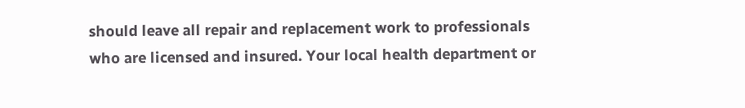should leave all repair and replacement work to professionals who are licensed and insured. Your local health department or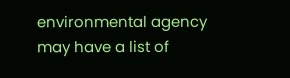environmental agency may have a list of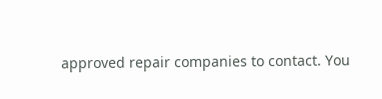approved repair companies to contact. You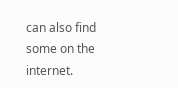can also find some on the internet.